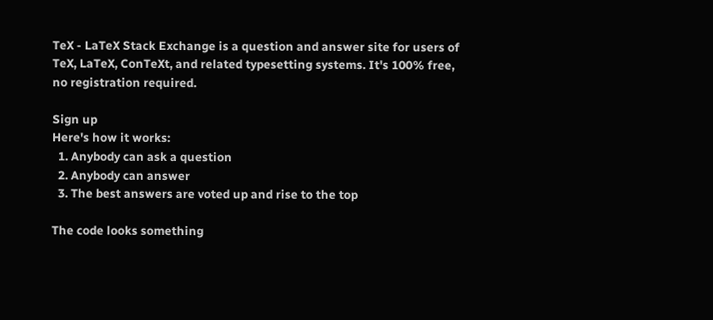TeX - LaTeX Stack Exchange is a question and answer site for users of TeX, LaTeX, ConTeXt, and related typesetting systems. It's 100% free, no registration required.

Sign up
Here's how it works:
  1. Anybody can ask a question
  2. Anybody can answer
  3. The best answers are voted up and rise to the top

The code looks something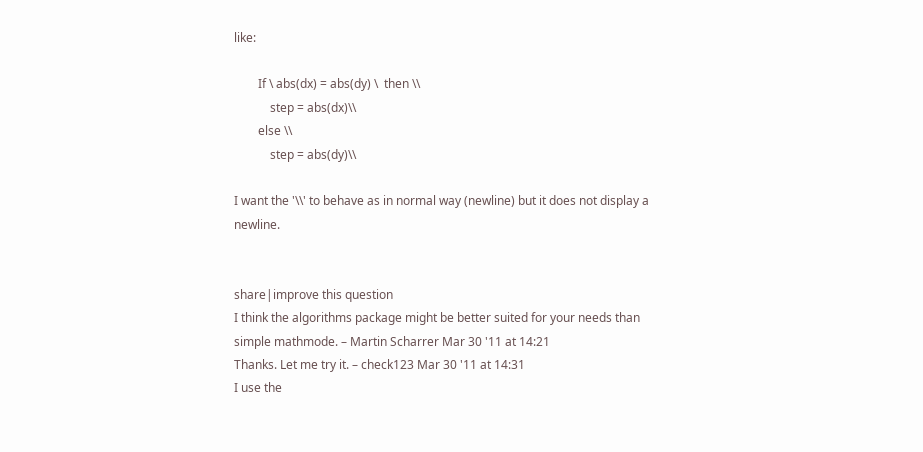like:

        If \ abs(dx) = abs(dy) \  then \\
            step = abs(dx)\\
        else \\
            step = abs(dy)\\

I want the '\\' to behave as in normal way (newline) but it does not display a newline.


share|improve this question
I think the algorithms package might be better suited for your needs than simple mathmode. – Martin Scharrer Mar 30 '11 at 14:21
Thanks. Let me try it. – check123 Mar 30 '11 at 14:31
I use the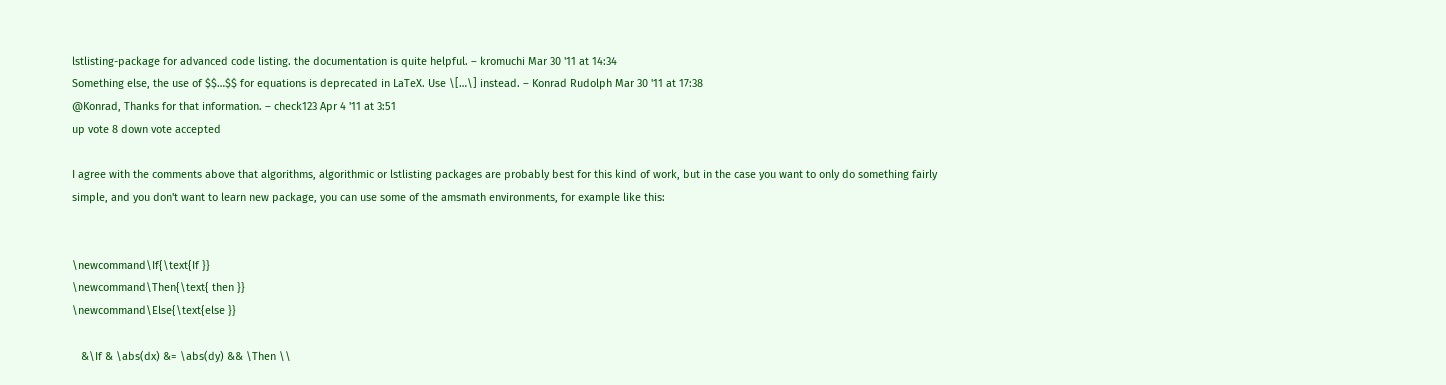lstlisting-package for advanced code listing. the documentation is quite helpful. – kromuchi Mar 30 '11 at 14:34
Something else, the use of $$…$$ for equations is deprecated in LaTeX. Use \[…\] instead. – Konrad Rudolph Mar 30 '11 at 17:38
@Konrad, Thanks for that information. – check123 Apr 4 '11 at 3:51
up vote 8 down vote accepted

I agree with the comments above that algorithms, algorithmic or lstlisting packages are probably best for this kind of work, but in the case you want to only do something fairly simple, and you don't want to learn new package, you can use some of the amsmath environments, for example like this:


\newcommand\If{\text{If }}
\newcommand\Then{\text{ then }}
\newcommand\Else{\text{else }}

   &\If & \abs(dx) &= \abs(dy) && \Then \\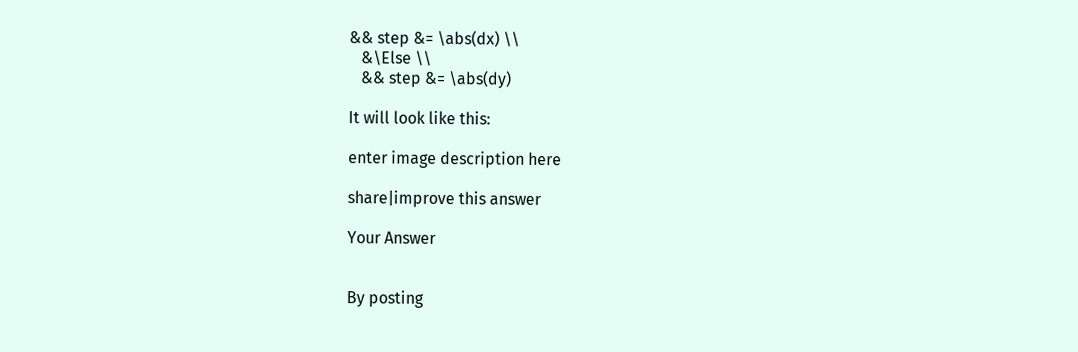&& step &= \abs(dx) \\
   &\Else \\
   && step &= \abs(dy)

It will look like this:

enter image description here

share|improve this answer

Your Answer


By posting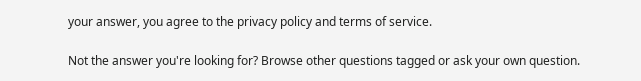your answer, you agree to the privacy policy and terms of service.

Not the answer you're looking for? Browse other questions tagged or ask your own question.